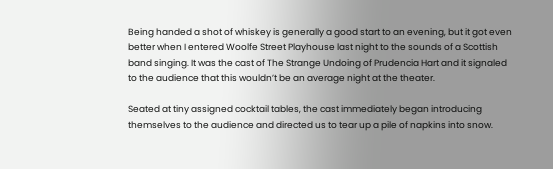Being handed a shot of whiskey is generally a good start to an evening, but it got even better when I entered Woolfe Street Playhouse last night to the sounds of a Scottish band singing. It was the cast of The Strange Undoing of Prudencia Hart and it signaled to the audience that this wouldn’t be an average night at the theater.

Seated at tiny assigned cocktail tables, the cast immediately began introducing themselves to the audience and directed us to tear up a pile of napkins into snow.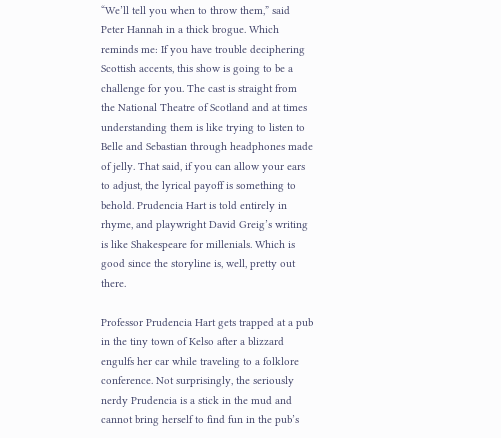“We’ll tell you when to throw them,” said Peter Hannah in a thick brogue. Which reminds me: If you have trouble deciphering Scottish accents, this show is going to be a challenge for you. The cast is straight from the National Theatre of Scotland and at times understanding them is like trying to listen to Belle and Sebastian through headphones made of jelly. That said, if you can allow your ears to adjust, the lyrical payoff is something to behold. Prudencia Hart is told entirely in rhyme, and playwright David Greig’s writing is like Shakespeare for millenials. Which is good since the storyline is, well, pretty out there.

Professor Prudencia Hart gets trapped at a pub in the tiny town of Kelso after a blizzard engulfs her car while traveling to a folklore conference. Not surprisingly, the seriously nerdy Prudencia is a stick in the mud and cannot bring herself to find fun in the pub’s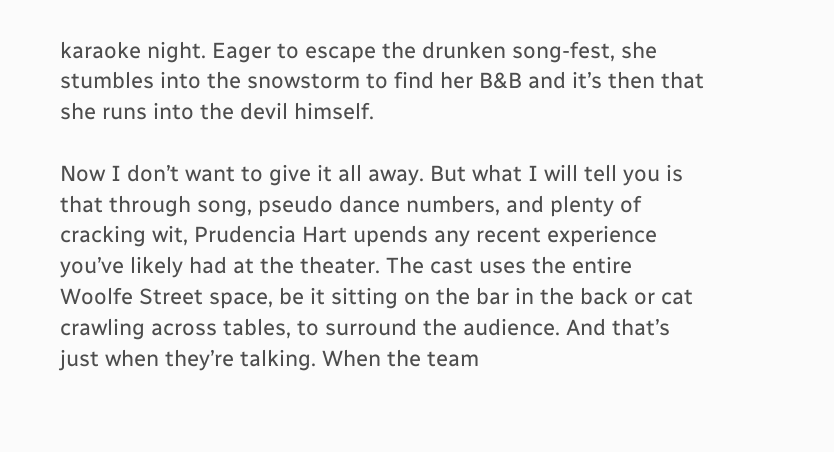karaoke night. Eager to escape the drunken song-fest, she stumbles into the snowstorm to find her B&B and it’s then that she runs into the devil himself.

Now I don’t want to give it all away. But what I will tell you is that through song, pseudo dance numbers, and plenty of cracking wit, Prudencia Hart upends any recent experience you’ve likely had at the theater. The cast uses the entire Woolfe Street space, be it sitting on the bar in the back or cat crawling across tables, to surround the audience. And that’s just when they’re talking. When the team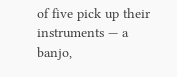of five pick up their instruments — a banjo,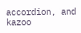accordion, and kazoo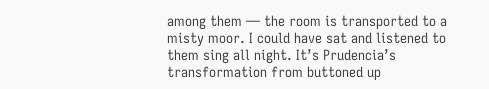among them — the room is transported to a misty moor. I could have sat and listened to them sing all night. It’s Prudencia’s transformation from buttoned up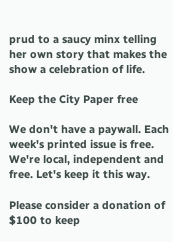prud to a saucy minx telling her own story that makes the show a celebration of life.

Keep the City Paper free

We don't have a paywall. Each week's printed issue is free. We're local, independent and free. Let's keep it this way.

Please consider a donation of $100 to keep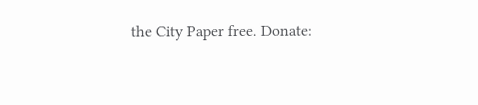the City Paper free. Donate: